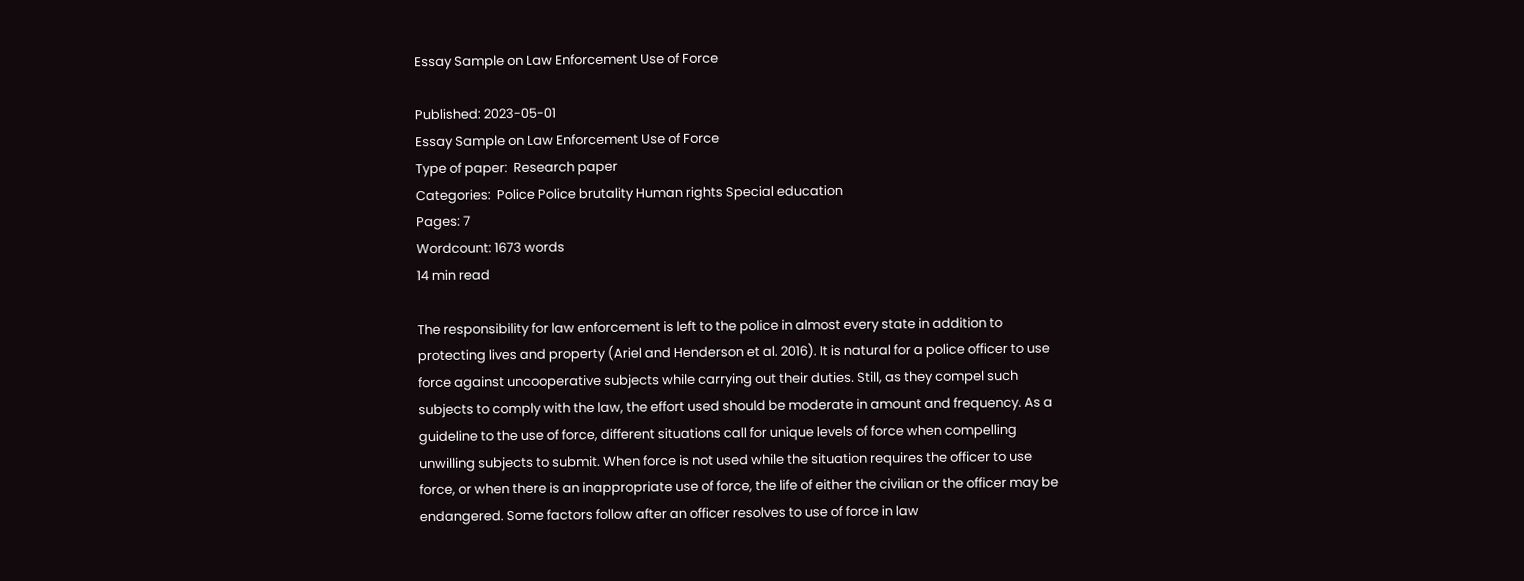Essay Sample on Law Enforcement Use of Force

Published: 2023-05-01
Essay Sample on Law Enforcement Use of Force
Type of paper:  Research paper
Categories:  Police Police brutality Human rights Special education
Pages: 7
Wordcount: 1673 words
14 min read

The responsibility for law enforcement is left to the police in almost every state in addition to protecting lives and property (Ariel and Henderson et al. 2016). It is natural for a police officer to use force against uncooperative subjects while carrying out their duties. Still, as they compel such subjects to comply with the law, the effort used should be moderate in amount and frequency. As a guideline to the use of force, different situations call for unique levels of force when compelling unwilling subjects to submit. When force is not used while the situation requires the officer to use force, or when there is an inappropriate use of force, the life of either the civilian or the officer may be endangered. Some factors follow after an officer resolves to use of force in law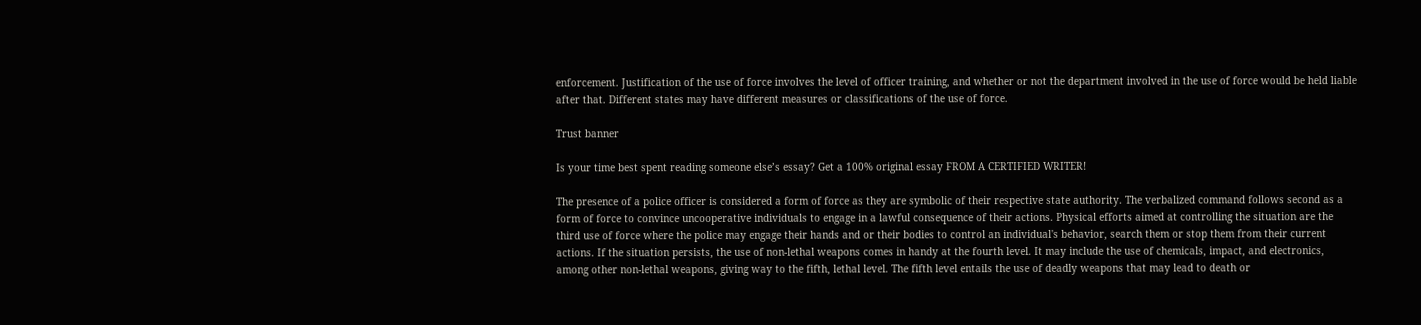enforcement. Justification of the use of force involves the level of officer training, and whether or not the department involved in the use of force would be held liable after that. Different states may have different measures or classifications of the use of force.

Trust banner

Is your time best spent reading someone else’s essay? Get a 100% original essay FROM A CERTIFIED WRITER!

The presence of a police officer is considered a form of force as they are symbolic of their respective state authority. The verbalized command follows second as a form of force to convince uncooperative individuals to engage in a lawful consequence of their actions. Physical efforts aimed at controlling the situation are the third use of force where the police may engage their hands and or their bodies to control an individual's behavior, search them or stop them from their current actions. If the situation persists, the use of non-lethal weapons comes in handy at the fourth level. It may include the use of chemicals, impact, and electronics, among other non-lethal weapons, giving way to the fifth, lethal level. The fifth level entails the use of deadly weapons that may lead to death or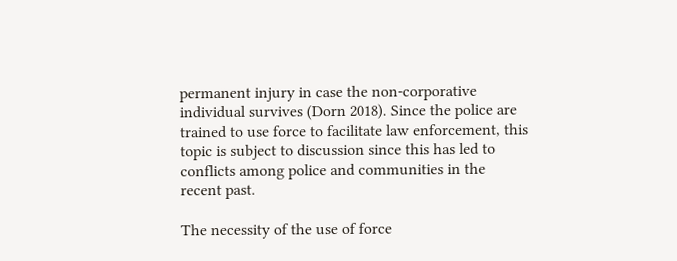permanent injury in case the non-corporative individual survives (Dorn 2018). Since the police are trained to use force to facilitate law enforcement, this topic is subject to discussion since this has led to conflicts among police and communities in the recent past.

The necessity of the use of force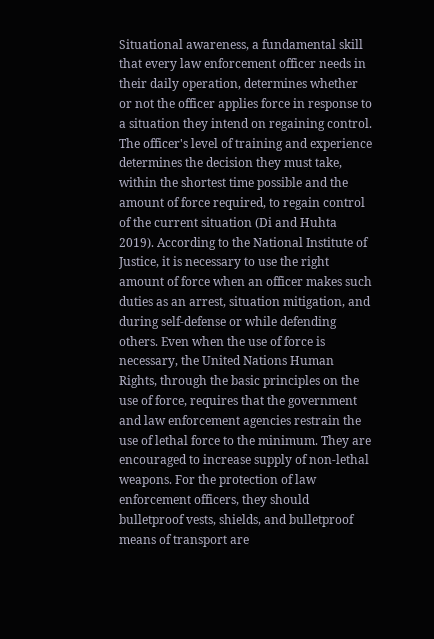Situational awareness, a fundamental skill that every law enforcement officer needs in their daily operation, determines whether or not the officer applies force in response to a situation they intend on regaining control. The officer's level of training and experience determines the decision they must take, within the shortest time possible and the amount of force required, to regain control of the current situation (Di and Huhta 2019). According to the National Institute of Justice, it is necessary to use the right amount of force when an officer makes such duties as an arrest, situation mitigation, and during self-defense or while defending others. Even when the use of force is necessary, the United Nations Human Rights, through the basic principles on the use of force, requires that the government and law enforcement agencies restrain the use of lethal force to the minimum. They are encouraged to increase supply of non-lethal weapons. For the protection of law enforcement officers, they should bulletproof vests, shields, and bulletproof means of transport are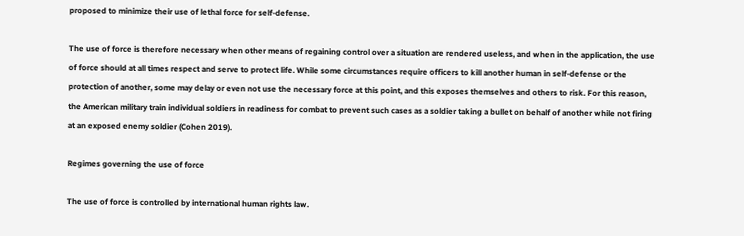proposed to minimize their use of lethal force for self-defense.

The use of force is therefore necessary when other means of regaining control over a situation are rendered useless, and when in the application, the use of force should at all times respect and serve to protect life. While some circumstances require officers to kill another human in self-defense or the protection of another, some may delay or even not use the necessary force at this point, and this exposes themselves and others to risk. For this reason, the American military train individual soldiers in readiness for combat to prevent such cases as a soldier taking a bullet on behalf of another while not firing at an exposed enemy soldier (Cohen 2019).

Regimes governing the use of force

The use of force is controlled by international human rights law.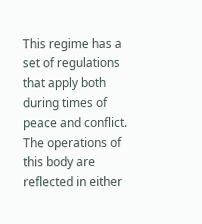This regime has a set of regulations that apply both during times of peace and conflict. The operations of this body are reflected in either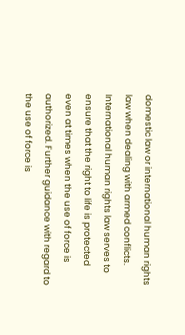domestic law or international human rights law when dealing with armed conflicts. International human rights law serves to ensure that the right to life is protected even at times when the use of force is authorized. Further guidance with regard to the use of force is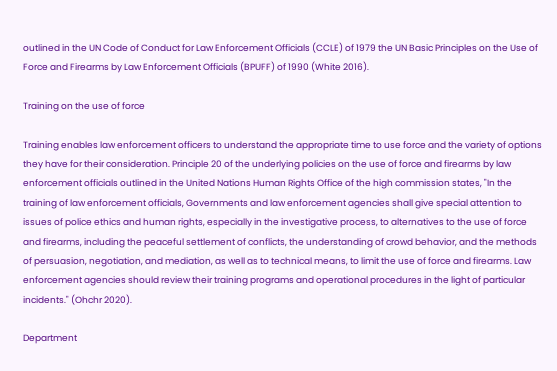outlined in the UN Code of Conduct for Law Enforcement Officials (CCLE) of 1979 the UN Basic Principles on the Use of Force and Firearms by Law Enforcement Officials (BPUFF) of 1990 (White 2016).

Training on the use of force

Training enables law enforcement officers to understand the appropriate time to use force and the variety of options they have for their consideration. Principle 20 of the underlying policies on the use of force and firearms by law enforcement officials outlined in the United Nations Human Rights Office of the high commission states, "In the training of law enforcement officials, Governments and law enforcement agencies shall give special attention to issues of police ethics and human rights, especially in the investigative process, to alternatives to the use of force and firearms, including the peaceful settlement of conflicts, the understanding of crowd behavior, and the methods of persuasion, negotiation, and mediation, as well as to technical means, to limit the use of force and firearms. Law enforcement agencies should review their training programs and operational procedures in the light of particular incidents." (Ohchr 2020).

Department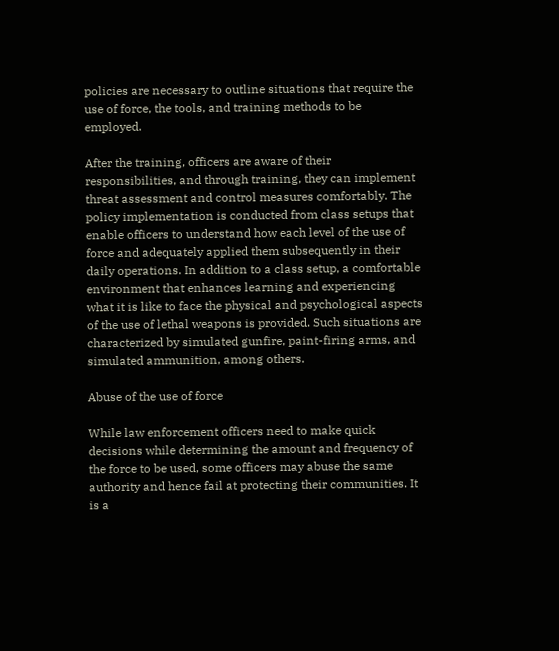policies are necessary to outline situations that require the use of force, the tools, and training methods to be employed.

After the training, officers are aware of their responsibilities, and through training, they can implement threat assessment and control measures comfortably. The policy implementation is conducted from class setups that enable officers to understand how each level of the use of force and adequately applied them subsequently in their daily operations. In addition to a class setup, a comfortable environment that enhances learning and experiencing what it is like to face the physical and psychological aspects of the use of lethal weapons is provided. Such situations are characterized by simulated gunfire, paint-firing arms, and simulated ammunition, among others.

Abuse of the use of force

While law enforcement officers need to make quick decisions while determining the amount and frequency of the force to be used, some officers may abuse the same authority and hence fail at protecting their communities. It is a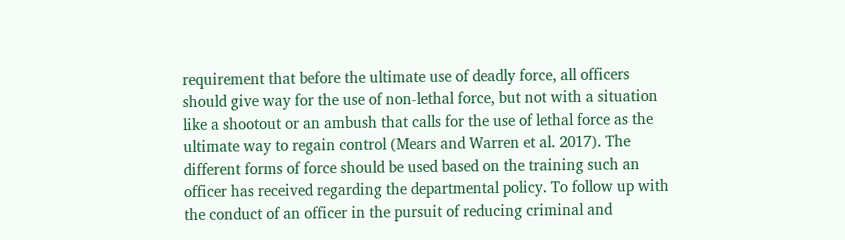requirement that before the ultimate use of deadly force, all officers should give way for the use of non-lethal force, but not with a situation like a shootout or an ambush that calls for the use of lethal force as the ultimate way to regain control (Mears and Warren et al. 2017). The different forms of force should be used based on the training such an officer has received regarding the departmental policy. To follow up with the conduct of an officer in the pursuit of reducing criminal and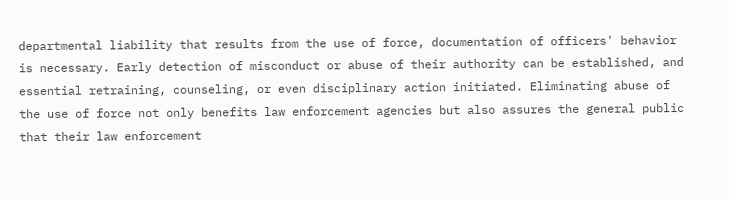departmental liability that results from the use of force, documentation of officers' behavior is necessary. Early detection of misconduct or abuse of their authority can be established, and essential retraining, counseling, or even disciplinary action initiated. Eliminating abuse of the use of force not only benefits law enforcement agencies but also assures the general public that their law enforcement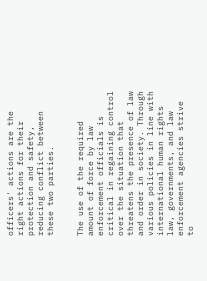officers' actions are the right actions for their protection and safety, reducing conflict between these two parties.


The use of the required amount of force by law enforcement officials is critical in regaining control over the situation that threatens the presence of law and order in society. Through various policies in line with international human rights law, governments, and law enforcement agencies strive to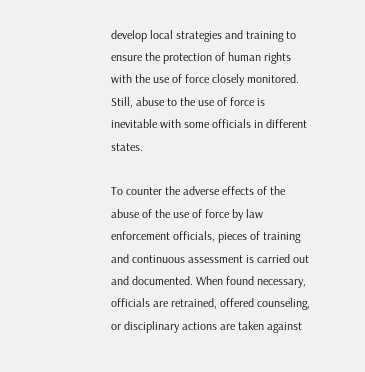develop local strategies and training to ensure the protection of human rights with the use of force closely monitored. Still, abuse to the use of force is inevitable with some officials in different states.

To counter the adverse effects of the abuse of the use of force by law enforcement officials, pieces of training and continuous assessment is carried out and documented. When found necessary, officials are retrained, offered counseling, or disciplinary actions are taken against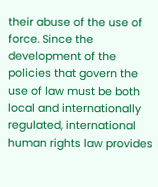their abuse of the use of force. Since the development of the policies that govern the use of law must be both local and internationally regulated, international human rights law provides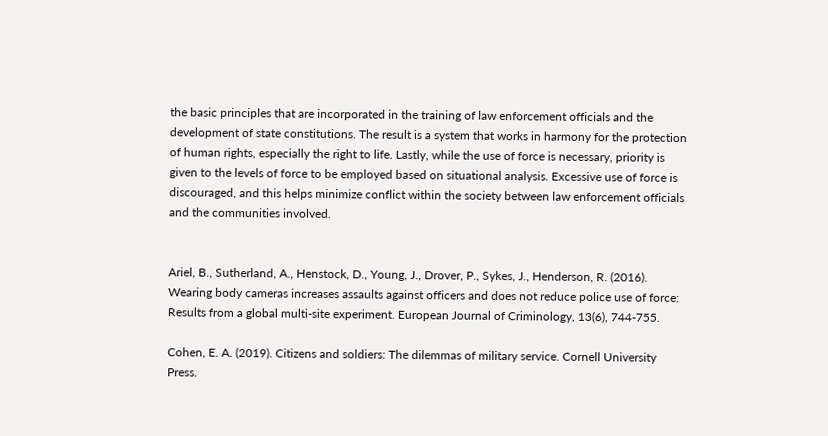the basic principles that are incorporated in the training of law enforcement officials and the development of state constitutions. The result is a system that works in harmony for the protection of human rights, especially the right to life. Lastly, while the use of force is necessary, priority is given to the levels of force to be employed based on situational analysis. Excessive use of force is discouraged, and this helps minimize conflict within the society between law enforcement officials and the communities involved.


Ariel, B., Sutherland, A., Henstock, D., Young, J., Drover, P., Sykes, J., Henderson, R. (2016). Wearing body cameras increases assaults against officers and does not reduce police use of force: Results from a global multi-site experiment. European Journal of Criminology, 13(6), 744-755.

Cohen, E. A. (2019). Citizens and soldiers: The dilemmas of military service. Cornell University Press.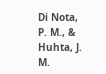Di Nota, P. M., & Huhta, J. M.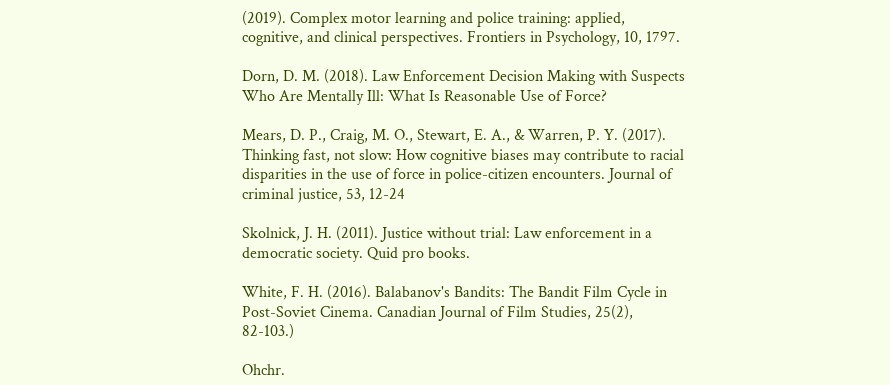(2019). Complex motor learning and police training: applied, cognitive, and clinical perspectives. Frontiers in Psychology, 10, 1797.

Dorn, D. M. (2018). Law Enforcement Decision Making with Suspects Who Are Mentally Ill: What Is Reasonable Use of Force?

Mears, D. P., Craig, M. O., Stewart, E. A., & Warren, P. Y. (2017). Thinking fast, not slow: How cognitive biases may contribute to racial disparities in the use of force in police-citizen encounters. Journal of criminal justice, 53, 12-24

Skolnick, J. H. (2011). Justice without trial: Law enforcement in a democratic society. Quid pro books.

White, F. H. (2016). Balabanov's Bandits: The Bandit Film Cycle in Post-Soviet Cinema. Canadian Journal of Film Studies, 25(2), 82-103.)

Ohchr.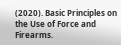(2020). Basic Principles on the Use of Force and Firearms.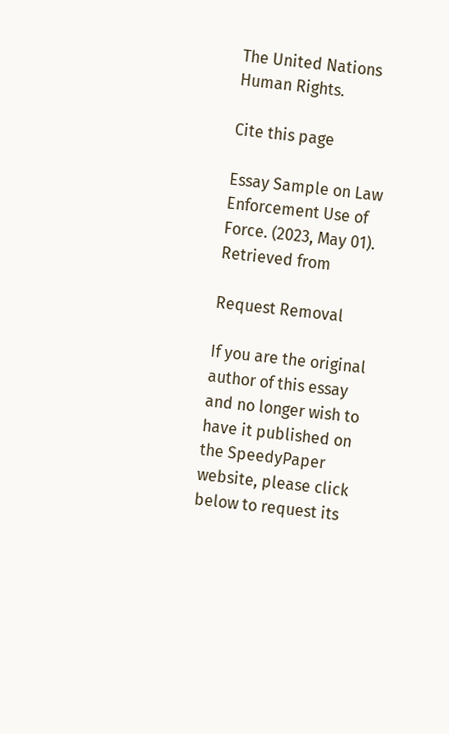The United Nations Human Rights.

Cite this page

Essay Sample on Law Enforcement Use of Force. (2023, May 01). Retrieved from

Request Removal

If you are the original author of this essay and no longer wish to have it published on the SpeedyPaper website, please click below to request its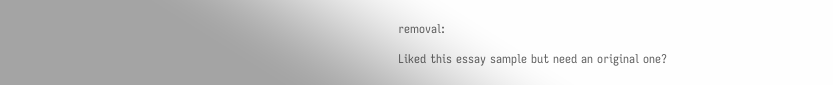removal:

Liked this essay sample but need an original one?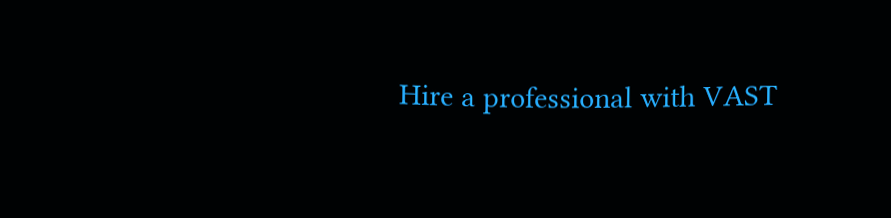Hire a professional with VAST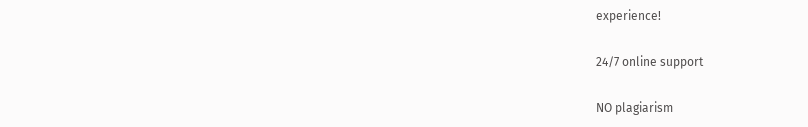experience!

24/7 online support

NO plagiarism